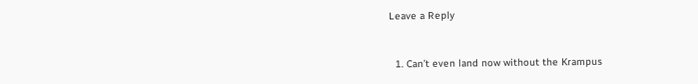Leave a Reply


  1. Can’t even land now without the Krampus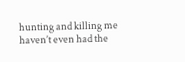hunting and killing me haven’t even had the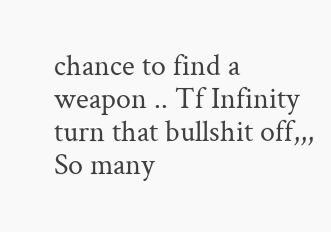chance to find a weapon .. Tf Infinity turn that bullshit off,,, So many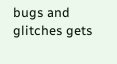bugs and glitches gets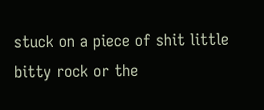stuck on a piece of shit little bitty rock or the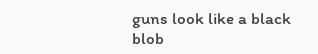guns look like a black blob